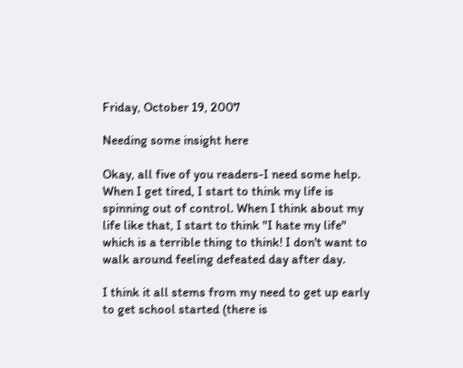Friday, October 19, 2007

Needing some insight here

Okay, all five of you readers-I need some help. When I get tired, I start to think my life is spinning out of control. When I think about my life like that, I start to think "I hate my life" which is a terrible thing to think! I don't want to walk around feeling defeated day after day.

I think it all stems from my need to get up early to get school started (there is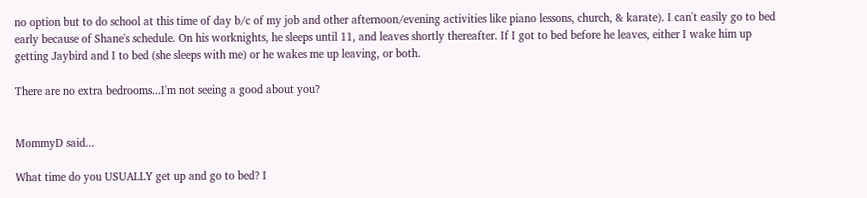no option but to do school at this time of day b/c of my job and other afternoon/evening activities like piano lessons, church, & karate). I can't easily go to bed early because of Shane's schedule. On his worknights, he sleeps until 11, and leaves shortly thereafter. If I got to bed before he leaves, either I wake him up getting Jaybird and I to bed (she sleeps with me) or he wakes me up leaving, or both.

There are no extra bedrooms...I'm not seeing a good about you?


MommyD said...

What time do you USUALLY get up and go to bed? I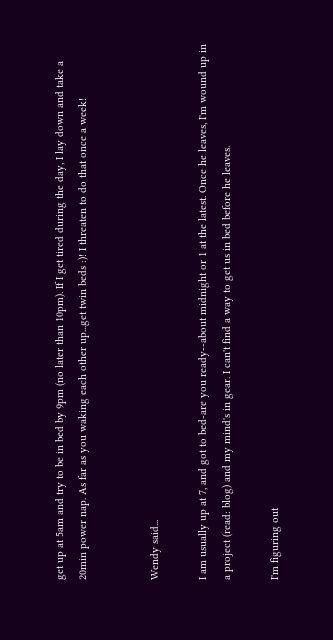get up at 5am and try to be in bed by 9pm (no later than 10pm). If I get tired during the day, I lay down and take a 20min power nap. As far as you waking each other up...get twin beds :)! I threaten to do that once a week!


Wendy said...

I am usually up at 7, and got to bed-are you ready--about midnight or 1 at the latest. Once he leaves, I'm wound up in a project (read: blog) and my mind's in gear. I can't find a way to get us in bed before he leaves.

I'm figuring out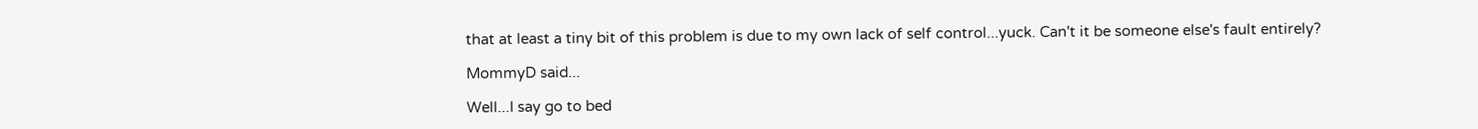that at least a tiny bit of this problem is due to my own lack of self control...yuck. Can't it be someone else's fault entirely?

MommyD said...

Well...I say go to bed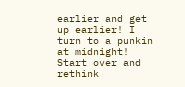earlier and get up earlier! I turn to a punkin at midnight! Start over and rethink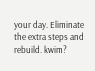your day. Eliminate the extra steps and rebuild. kwim?